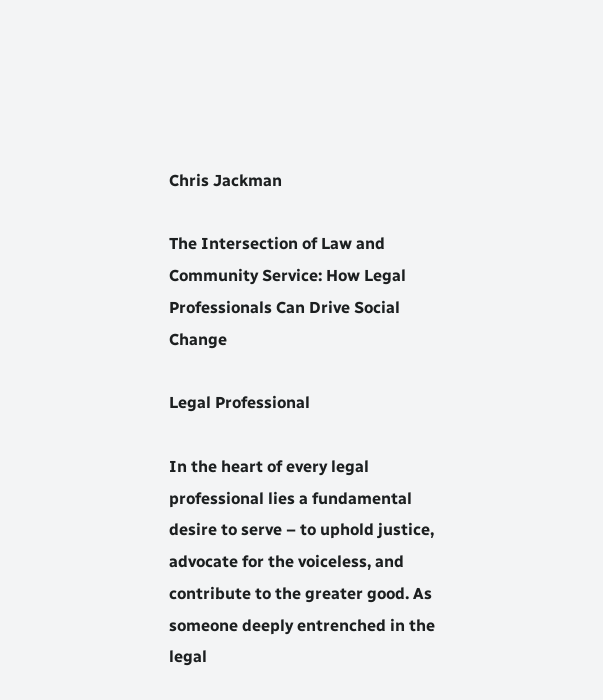Chris Jackman

The Intersection of Law and Community Service: How Legal Professionals Can Drive Social Change

Legal Professional

In the heart of every legal professional lies a fundamental desire to serve – to uphold justice, advocate for the voiceless, and contribute to the greater good. As someone deeply entrenched in the legal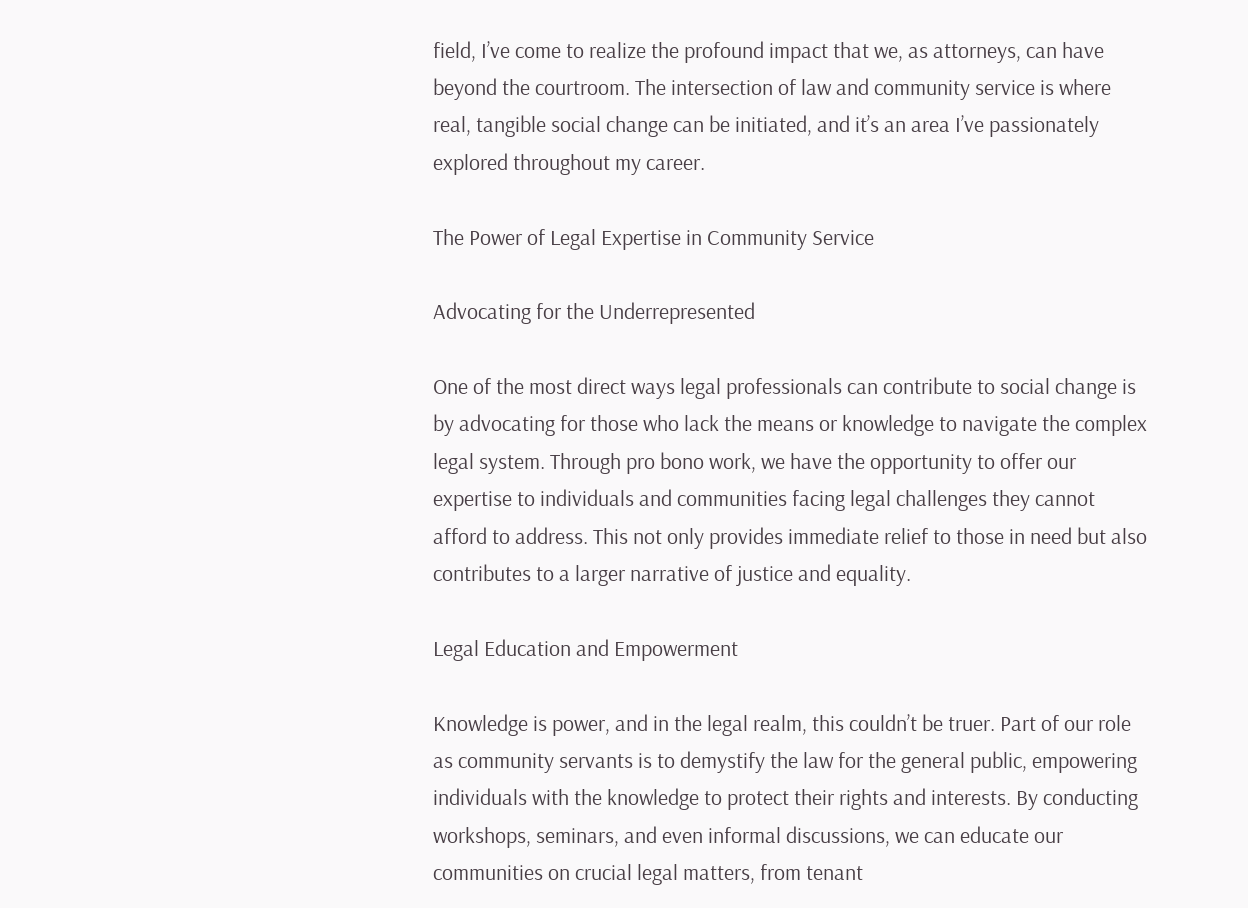field, I’ve come to realize the profound impact that we, as attorneys, can have beyond the courtroom. The intersection of law and community service is where real, tangible social change can be initiated, and it’s an area I’ve passionately explored throughout my career.

The Power of Legal Expertise in Community Service

Advocating for the Underrepresented

One of the most direct ways legal professionals can contribute to social change is by advocating for those who lack the means or knowledge to navigate the complex legal system. Through pro bono work, we have the opportunity to offer our expertise to individuals and communities facing legal challenges they cannot afford to address. This not only provides immediate relief to those in need but also contributes to a larger narrative of justice and equality.

Legal Education and Empowerment

Knowledge is power, and in the legal realm, this couldn’t be truer. Part of our role as community servants is to demystify the law for the general public, empowering individuals with the knowledge to protect their rights and interests. By conducting workshops, seminars, and even informal discussions, we can educate our communities on crucial legal matters, from tenant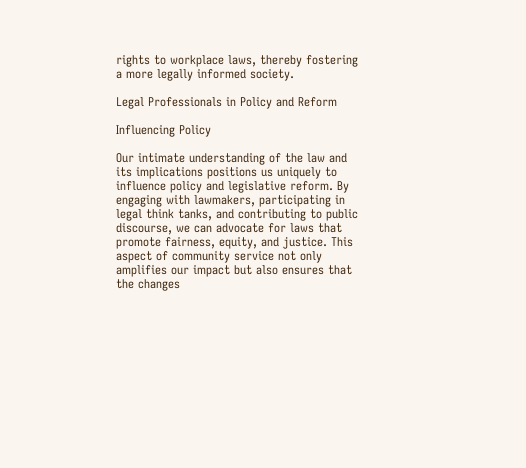rights to workplace laws, thereby fostering a more legally informed society.

Legal Professionals in Policy and Reform

Influencing Policy

Our intimate understanding of the law and its implications positions us uniquely to influence policy and legislative reform. By engaging with lawmakers, participating in legal think tanks, and contributing to public discourse, we can advocate for laws that promote fairness, equity, and justice. This aspect of community service not only amplifies our impact but also ensures that the changes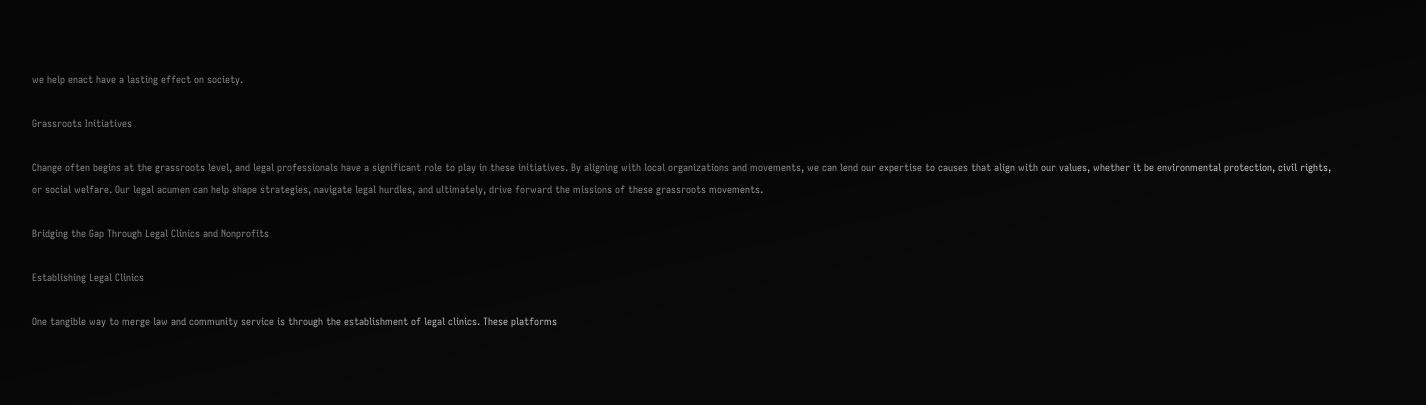we help enact have a lasting effect on society.

Grassroots Initiatives

Change often begins at the grassroots level, and legal professionals have a significant role to play in these initiatives. By aligning with local organizations and movements, we can lend our expertise to causes that align with our values, whether it be environmental protection, civil rights, or social welfare. Our legal acumen can help shape strategies, navigate legal hurdles, and ultimately, drive forward the missions of these grassroots movements.

Bridging the Gap Through Legal Clinics and Nonprofits

Establishing Legal Clinics

One tangible way to merge law and community service is through the establishment of legal clinics. These platforms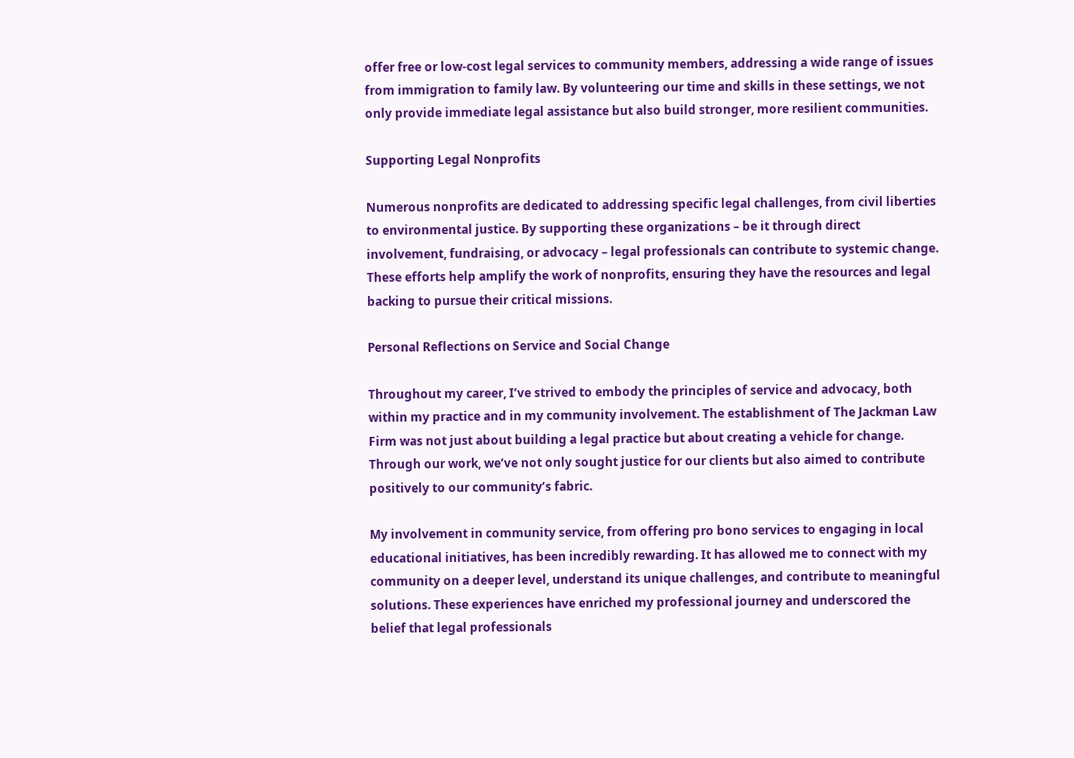offer free or low-cost legal services to community members, addressing a wide range of issues from immigration to family law. By volunteering our time and skills in these settings, we not only provide immediate legal assistance but also build stronger, more resilient communities.

Supporting Legal Nonprofits

Numerous nonprofits are dedicated to addressing specific legal challenges, from civil liberties to environmental justice. By supporting these organizations – be it through direct involvement, fundraising, or advocacy – legal professionals can contribute to systemic change. These efforts help amplify the work of nonprofits, ensuring they have the resources and legal backing to pursue their critical missions.

Personal Reflections on Service and Social Change

Throughout my career, I’ve strived to embody the principles of service and advocacy, both within my practice and in my community involvement. The establishment of The Jackman Law Firm was not just about building a legal practice but about creating a vehicle for change. Through our work, we’ve not only sought justice for our clients but also aimed to contribute positively to our community’s fabric.

My involvement in community service, from offering pro bono services to engaging in local educational initiatives, has been incredibly rewarding. It has allowed me to connect with my community on a deeper level, understand its unique challenges, and contribute to meaningful solutions. These experiences have enriched my professional journey and underscored the belief that legal professionals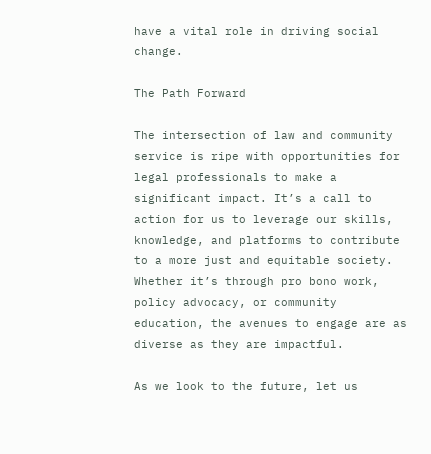have a vital role in driving social change.

The Path Forward

The intersection of law and community service is ripe with opportunities for legal professionals to make a significant impact. It’s a call to action for us to leverage our skills, knowledge, and platforms to contribute to a more just and equitable society. Whether it’s through pro bono work, policy advocacy, or community education, the avenues to engage are as diverse as they are impactful.

As we look to the future, let us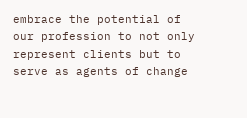embrace the potential of our profession to not only represent clients but to serve as agents of change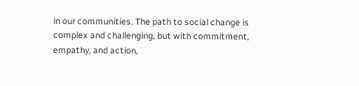in our communities. The path to social change is complex and challenging, but with commitment, empathy, and action,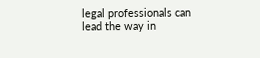legal professionals can lead the way in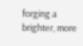forging a brighter, more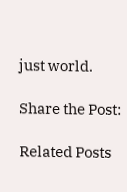just world.

Share the Post:

Related Posts